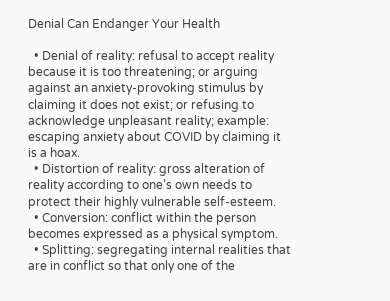Denial Can Endanger Your Health

  • Denial of reality: refusal to accept reality because it is too threatening; or arguing against an anxiety-provoking stimulus by claiming it does not exist; or refusing to acknowledge unpleasant reality; example: escaping anxiety about COVID by claiming it is a hoax.
  • Distortion of reality: gross alteration of reality according to one’s own needs to protect their highly vulnerable self-esteem.
  • Conversion: conflict within the person becomes expressed as a physical symptom.
  • Splitting: segregating internal realities that are in conflict so that only one of the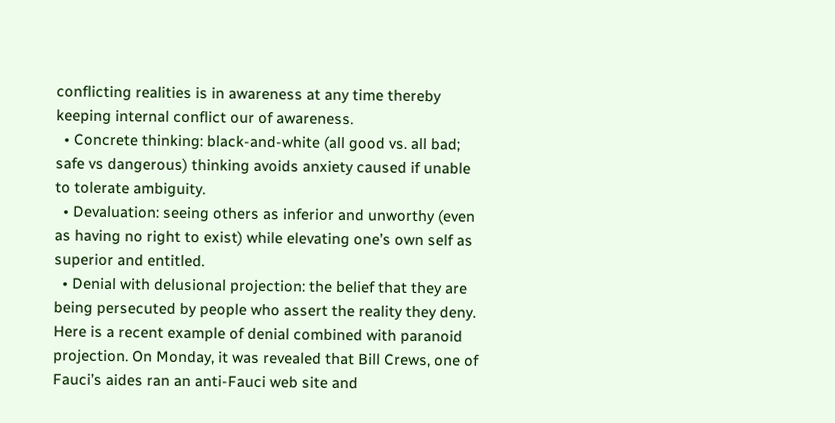conflicting realities is in awareness at any time thereby keeping internal conflict our of awareness.
  • Concrete thinking: black-and-white (all good vs. all bad; safe vs dangerous) thinking avoids anxiety caused if unable to tolerate ambiguity.
  • Devaluation: seeing others as inferior and unworthy (even as having no right to exist) while elevating one’s own self as superior and entitled.
  • Denial with delusional projection: the belief that they are being persecuted by people who assert the reality they deny. Here is a recent example of denial combined with paranoid projection. On Monday, it was revealed that Bill Crews, one of Fauci’s aides ran an anti-Fauci web site and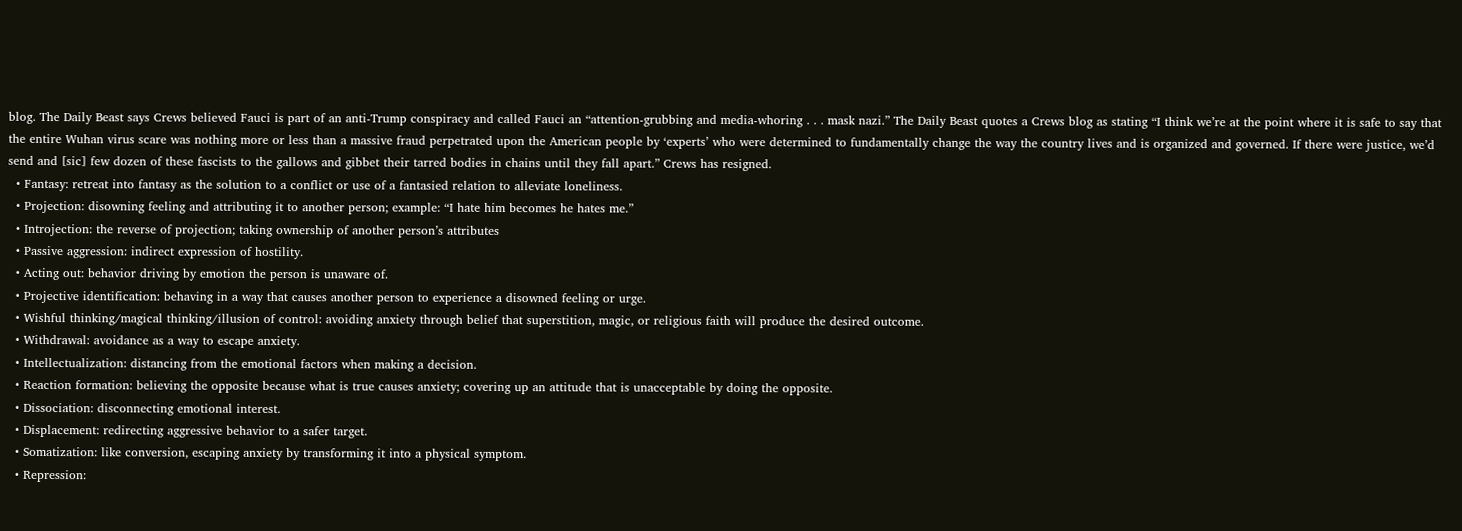blog. The Daily Beast says Crews believed Fauci is part of an anti-Trump conspiracy and called Fauci an “attention-grubbing and media-whoring . . . mask nazi.” The Daily Beast quotes a Crews blog as stating “I think we’re at the point where it is safe to say that the entire Wuhan virus scare was nothing more or less than a massive fraud perpetrated upon the American people by ‘experts’ who were determined to fundamentally change the way the country lives and is organized and governed. If there were justice, we’d send and [sic] few dozen of these fascists to the gallows and gibbet their tarred bodies in chains until they fall apart.” Crews has resigned.
  • Fantasy: retreat into fantasy as the solution to a conflict or use of a fantasied relation to alleviate loneliness.
  • Projection: disowning feeling and attributing it to another person; example: “I hate him becomes he hates me.”
  • Introjection: the reverse of projection; taking ownership of another person’s attributes
  • Passive aggression: indirect expression of hostility.
  • Acting out: behavior driving by emotion the person is unaware of.
  • Projective identification: behaving in a way that causes another person to experience a disowned feeling or urge.
  • Wishful thinking/magical thinking/illusion of control: avoiding anxiety through belief that superstition, magic, or religious faith will produce the desired outcome.
  • Withdrawal: avoidance as a way to escape anxiety.
  • Intellectualization: distancing from the emotional factors when making a decision.
  • Reaction formation: believing the opposite because what is true causes anxiety; covering up an attitude that is unacceptable by doing the opposite.
  • Dissociation: disconnecting emotional interest.
  • Displacement: redirecting aggressive behavior to a safer target.
  • Somatization: like conversion, escaping anxiety by transforming it into a physical symptom.
  • Repression: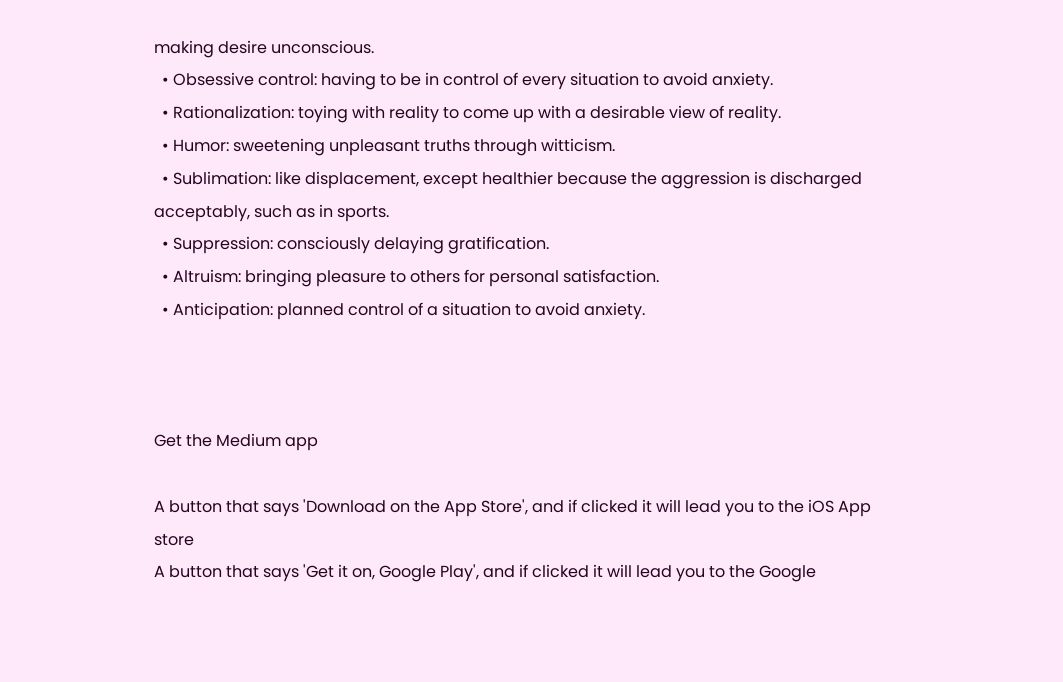making desire unconscious.
  • Obsessive control: having to be in control of every situation to avoid anxiety.
  • Rationalization: toying with reality to come up with a desirable view of reality.
  • Humor: sweetening unpleasant truths through witticism.
  • Sublimation: like displacement, except healthier because the aggression is discharged acceptably, such as in sports.
  • Suppression: consciously delaying gratification.
  • Altruism: bringing pleasure to others for personal satisfaction.
  • Anticipation: planned control of a situation to avoid anxiety.



Get the Medium app

A button that says 'Download on the App Store', and if clicked it will lead you to the iOS App store
A button that says 'Get it on, Google Play', and if clicked it will lead you to the Google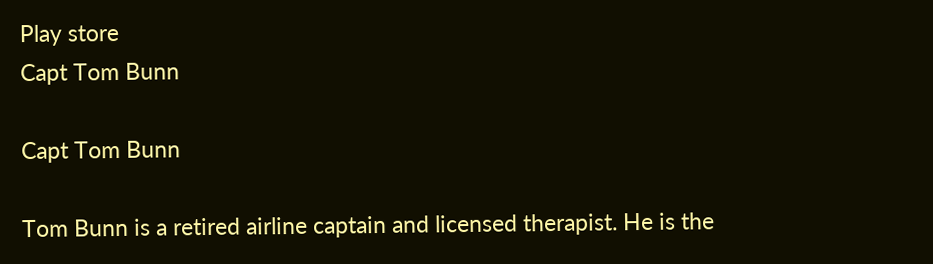Play store
Capt Tom Bunn

Capt Tom Bunn

Tom Bunn is a retired airline captain and licensed therapist. He is the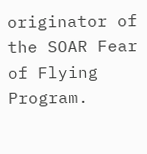originator of the SOAR Fear of Flying Program.